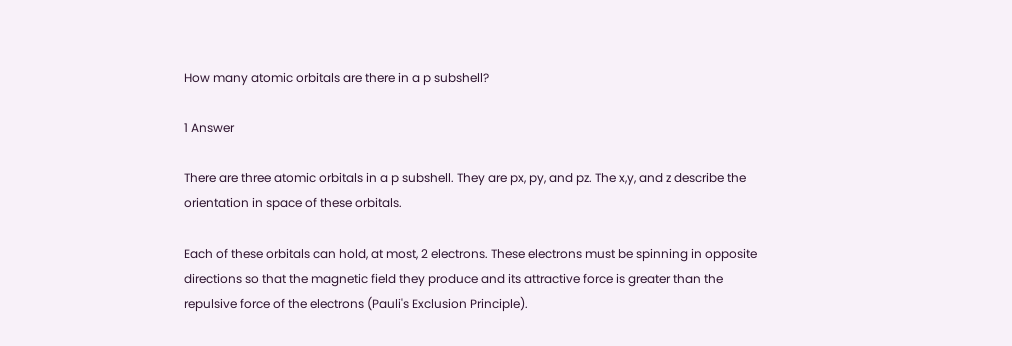How many atomic orbitals are there in a p subshell?

1 Answer

There are three atomic orbitals in a p subshell. They are px, py, and pz. The x,y, and z describe the orientation in space of these orbitals.

Each of these orbitals can hold, at most, 2 electrons. These electrons must be spinning in opposite directions so that the magnetic field they produce and its attractive force is greater than the repulsive force of the electrons (Pauli's Exclusion Principle).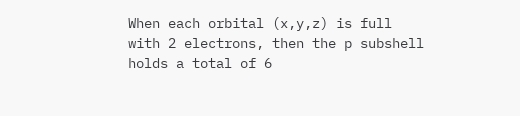When each orbital (x,y,z) is full with 2 electrons, then the p subshell holds a total of 6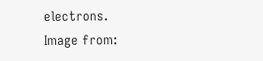electrons.
Image from: